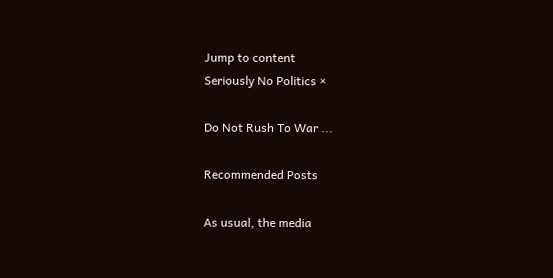Jump to content
Seriously No Politics ×

Do Not Rush To War ...

Recommended Posts

As usual, the media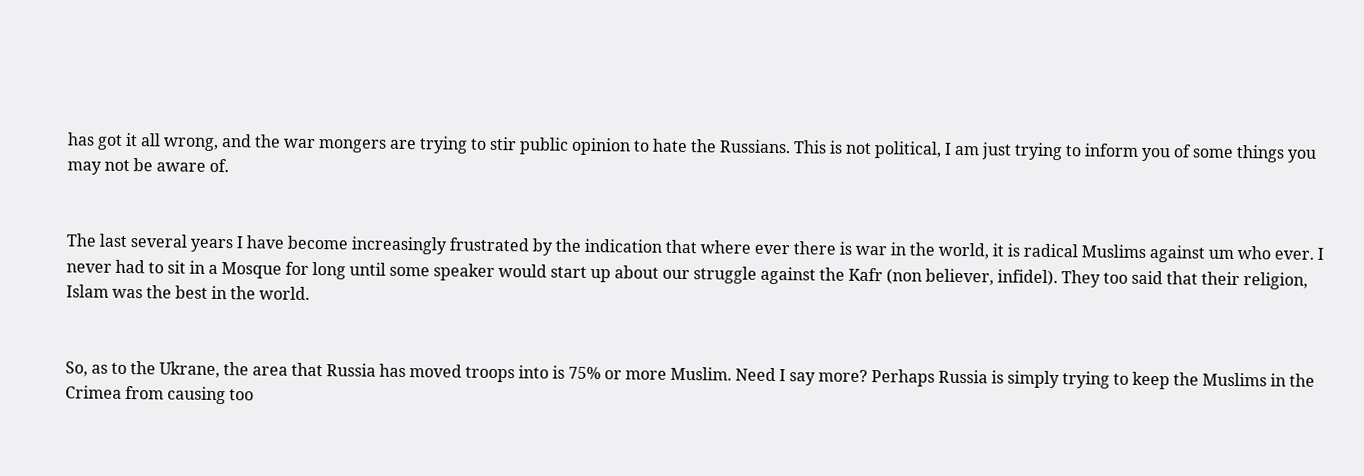has got it all wrong, and the war mongers are trying to stir public opinion to hate the Russians. This is not political, I am just trying to inform you of some things you may not be aware of.


The last several years I have become increasingly frustrated by the indication that where ever there is war in the world, it is radical Muslims against um who ever. I never had to sit in a Mosque for long until some speaker would start up about our struggle against the Kafr (non believer, infidel). They too said that their religion, Islam was the best in the world.


So, as to the Ukrane, the area that Russia has moved troops into is 75% or more Muslim. Need I say more? Perhaps Russia is simply trying to keep the Muslims in the Crimea from causing too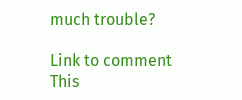much trouble?

Link to comment
This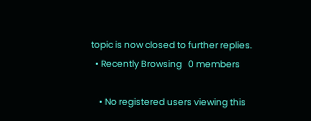topic is now closed to further replies.
  • Recently Browsing   0 members

    • No registered users viewing this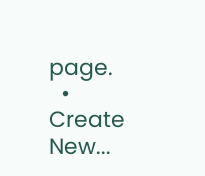page.
  • Create New...